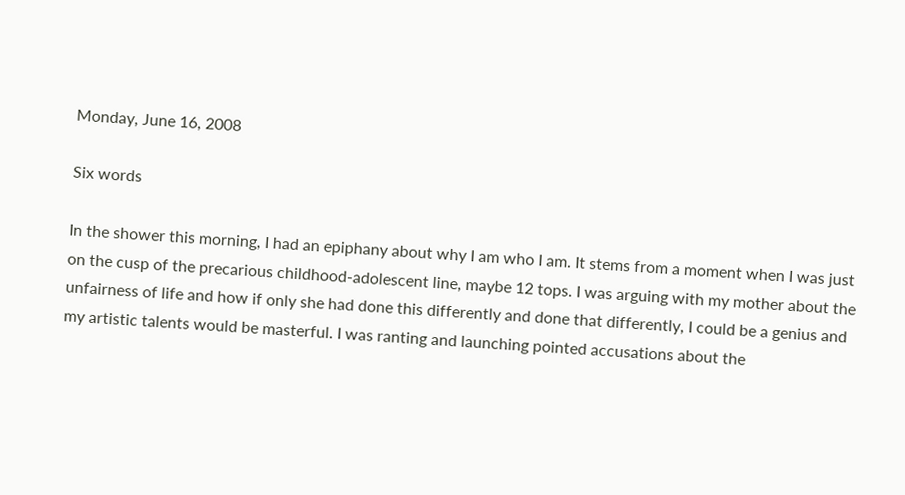Monday, June 16, 2008

Six words

In the shower this morning, I had an epiphany about why I am who I am. It stems from a moment when I was just on the cusp of the precarious childhood-adolescent line, maybe 12 tops. I was arguing with my mother about the unfairness of life and how if only she had done this differently and done that differently, I could be a genius and my artistic talents would be masterful. I was ranting and launching pointed accusations about the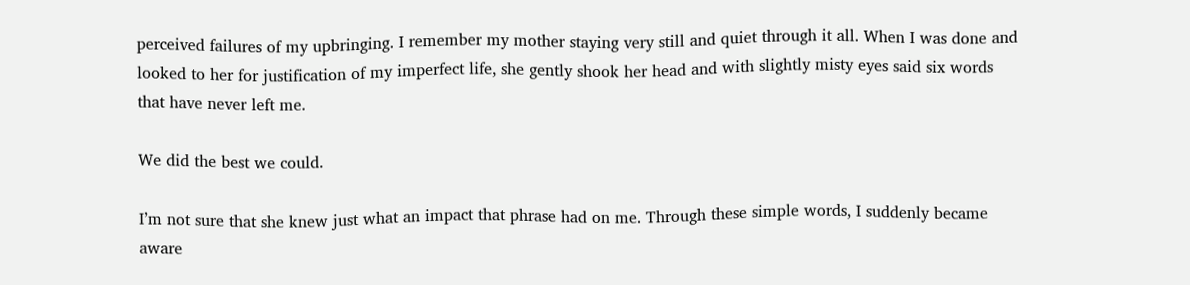perceived failures of my upbringing. I remember my mother staying very still and quiet through it all. When I was done and looked to her for justification of my imperfect life, she gently shook her head and with slightly misty eyes said six words that have never left me.

We did the best we could.

I’m not sure that she knew just what an impact that phrase had on me. Through these simple words, I suddenly became aware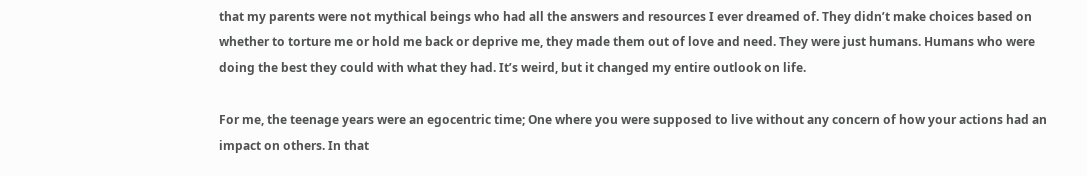that my parents were not mythical beings who had all the answers and resources I ever dreamed of. They didn’t make choices based on whether to torture me or hold me back or deprive me, they made them out of love and need. They were just humans. Humans who were doing the best they could with what they had. It’s weird, but it changed my entire outlook on life.

For me, the teenage years were an egocentric time; One where you were supposed to live without any concern of how your actions had an impact on others. In that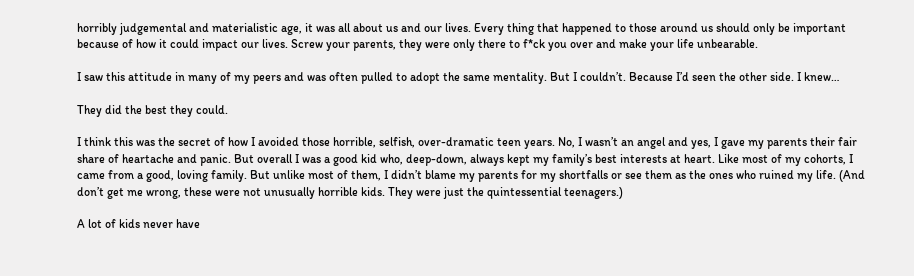horribly judgemental and materialistic age, it was all about us and our lives. Every thing that happened to those around us should only be important because of how it could impact our lives. Screw your parents, they were only there to f*ck you over and make your life unbearable.

I saw this attitude in many of my peers and was often pulled to adopt the same mentality. But I couldn’t. Because I’d seen the other side. I knew…

They did the best they could.

I think this was the secret of how I avoided those horrible, selfish, over-dramatic teen years. No, I wasn’t an angel and yes, I gave my parents their fair share of heartache and panic. But overall I was a good kid who, deep-down, always kept my family’s best interests at heart. Like most of my cohorts, I came from a good, loving family. But unlike most of them, I didn’t blame my parents for my shortfalls or see them as the ones who ruined my life. (And don’t get me wrong, these were not unusually horrible kids. They were just the quintessential teenagers.)

A lot of kids never have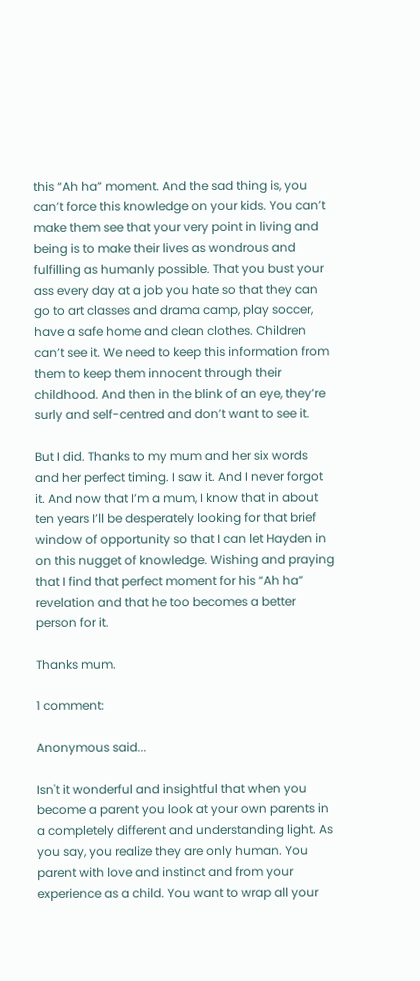this “Ah ha” moment. And the sad thing is, you can’t force this knowledge on your kids. You can’t make them see that your very point in living and being is to make their lives as wondrous and fulfilling as humanly possible. That you bust your ass every day at a job you hate so that they can go to art classes and drama camp, play soccer, have a safe home and clean clothes. Children can’t see it. We need to keep this information from them to keep them innocent through their childhood. And then in the blink of an eye, they’re surly and self-centred and don’t want to see it.

But I did. Thanks to my mum and her six words and her perfect timing. I saw it. And I never forgot it. And now that I’m a mum, I know that in about ten years I’ll be desperately looking for that brief window of opportunity so that I can let Hayden in on this nugget of knowledge. Wishing and praying that I find that perfect moment for his “Ah ha” revelation and that he too becomes a better person for it.

Thanks mum.

1 comment:

Anonymous said...

Isn't it wonderful and insightful that when you become a parent you look at your own parents in a completely different and understanding light. As you say, you realize they are only human. You parent with love and instinct and from your experience as a child. You want to wrap all your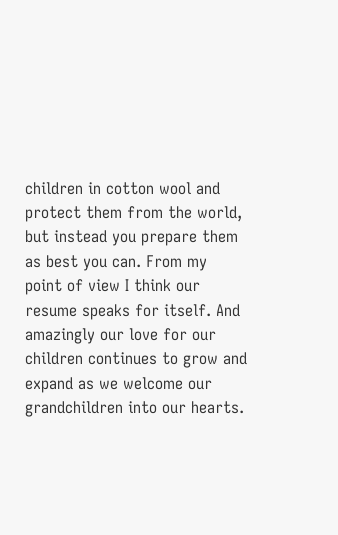children in cotton wool and protect them from the world, but instead you prepare them as best you can. From my point of view I think our resume speaks for itself. And amazingly our love for our children continues to grow and expand as we welcome our grandchildren into our hearts.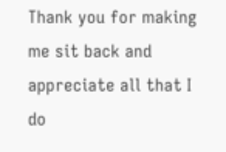Thank you for making me sit back and appreciate all that I do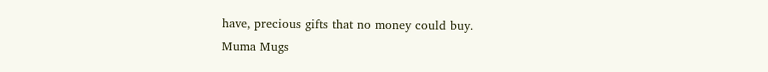have, precious gifts that no money could buy.
Muma Mugs